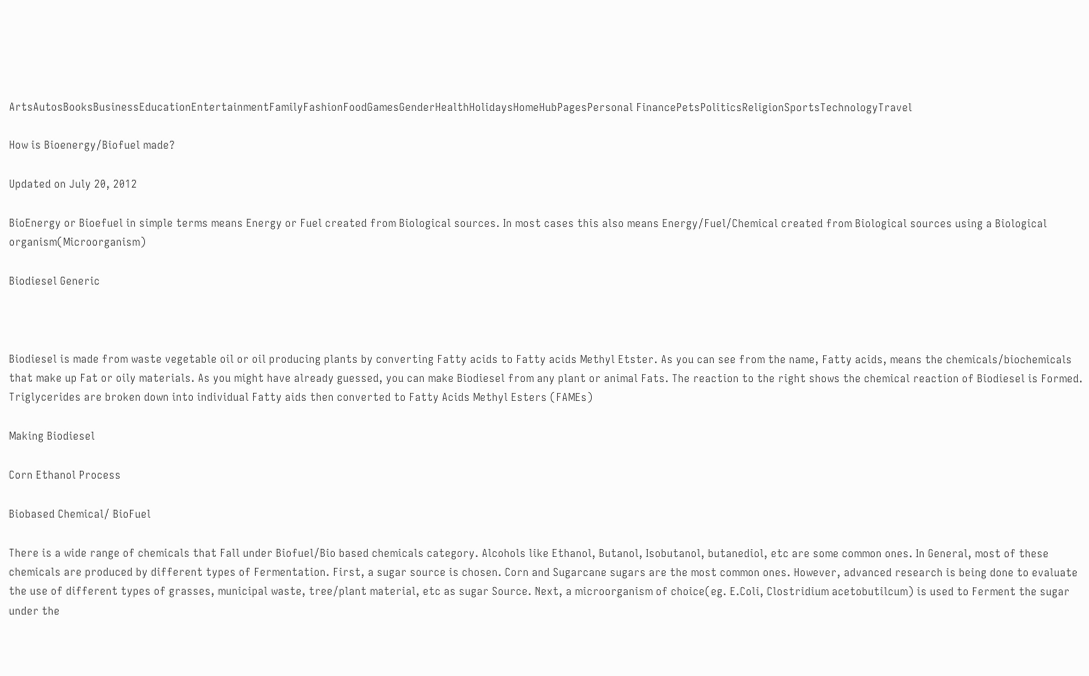ArtsAutosBooksBusinessEducationEntertainmentFamilyFashionFoodGamesGenderHealthHolidaysHomeHubPagesPersonal FinancePetsPoliticsReligionSportsTechnologyTravel

How is Bioenergy/Biofuel made?

Updated on July 20, 2012

BioEnergy or Bioefuel in simple terms means Energy or Fuel created from Biological sources. In most cases this also means Energy/Fuel/Chemical created from Biological sources using a Biological organism(Microorganism)

Biodiesel Generic



Biodiesel is made from waste vegetable oil or oil producing plants by converting Fatty acids to Fatty acids Methyl Etster. As you can see from the name, Fatty acids, means the chemicals/biochemicals that make up Fat or oily materials. As you might have already guessed, you can make Biodiesel from any plant or animal Fats. The reaction to the right shows the chemical reaction of Biodiesel is Formed. Triglycerides are broken down into individual Fatty aids then converted to Fatty Acids Methyl Esters (FAMEs)

Making Biodiesel

Corn Ethanol Process

Biobased Chemical/ BioFuel

There is a wide range of chemicals that Fall under Biofuel/Bio based chemicals category. Alcohols like Ethanol, Butanol, Isobutanol, butanediol, etc are some common ones. In General, most of these chemicals are produced by different types of Fermentation. First, a sugar source is chosen. Corn and Sugarcane sugars are the most common ones. However, advanced research is being done to evaluate the use of different types of grasses, municipal waste, tree/plant material, etc as sugar Source. Next, a microorganism of choice(eg. E.Coli, Clostridium acetobutilcum) is used to Ferment the sugar under the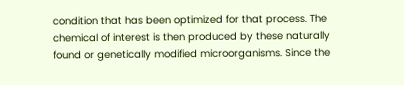condition that has been optimized for that process. The chemical of interest is then produced by these naturally found or genetically modified microorganisms. Since the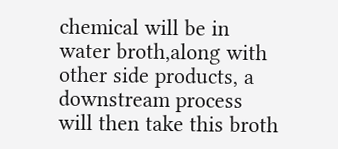chemical will be in water broth,along with other side products, a downstream process will then take this broth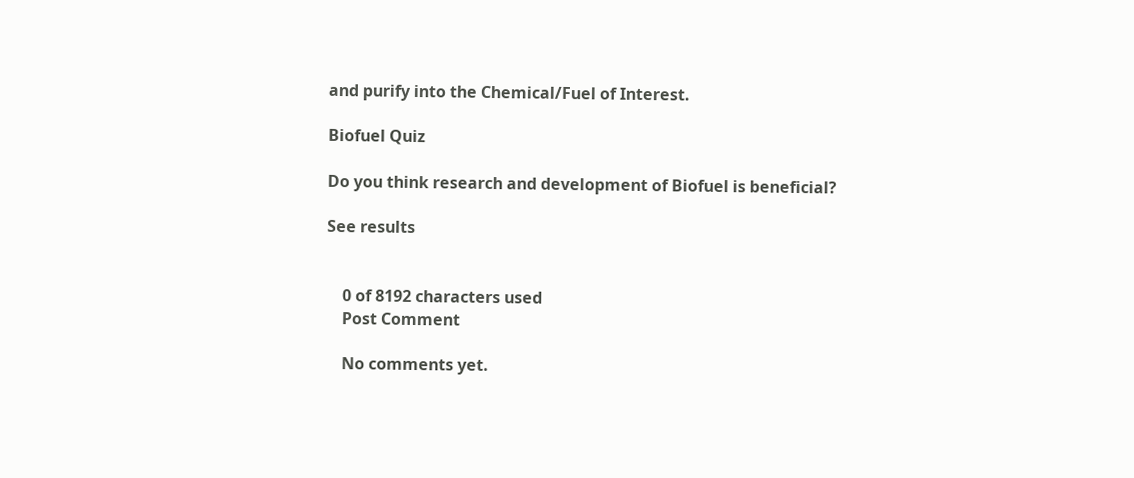and purify into the Chemical/Fuel of Interest.

Biofuel Quiz

Do you think research and development of Biofuel is beneficial?

See results


    0 of 8192 characters used
    Post Comment

    No comments yet.